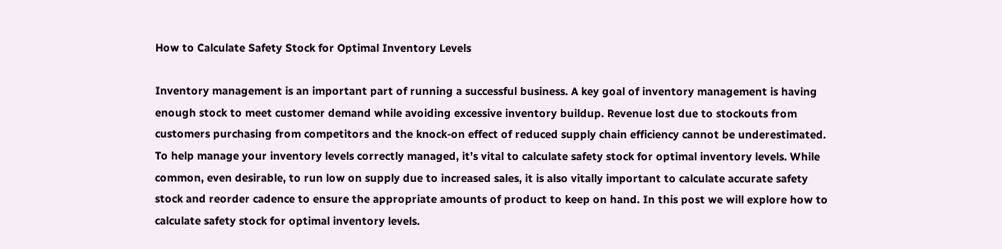How to Calculate Safety Stock for Optimal Inventory Levels

Inventory management is an important part of running a successful business. A key goal of inventory management is having enough stock to meet customer demand while avoiding excessive inventory buildup. Revenue lost due to stockouts from customers purchasing from competitors and the knock-on effect of reduced supply chain efficiency cannot be underestimated. To help manage your inventory levels correctly managed, it’s vital to calculate safety stock for optimal inventory levels. While common, even desirable, to run low on supply due to increased sales, it is also vitally important to calculate accurate safety stock and reorder cadence to ensure the appropriate amounts of product to keep on hand. In this post we will explore how to calculate safety stock for optimal inventory levels.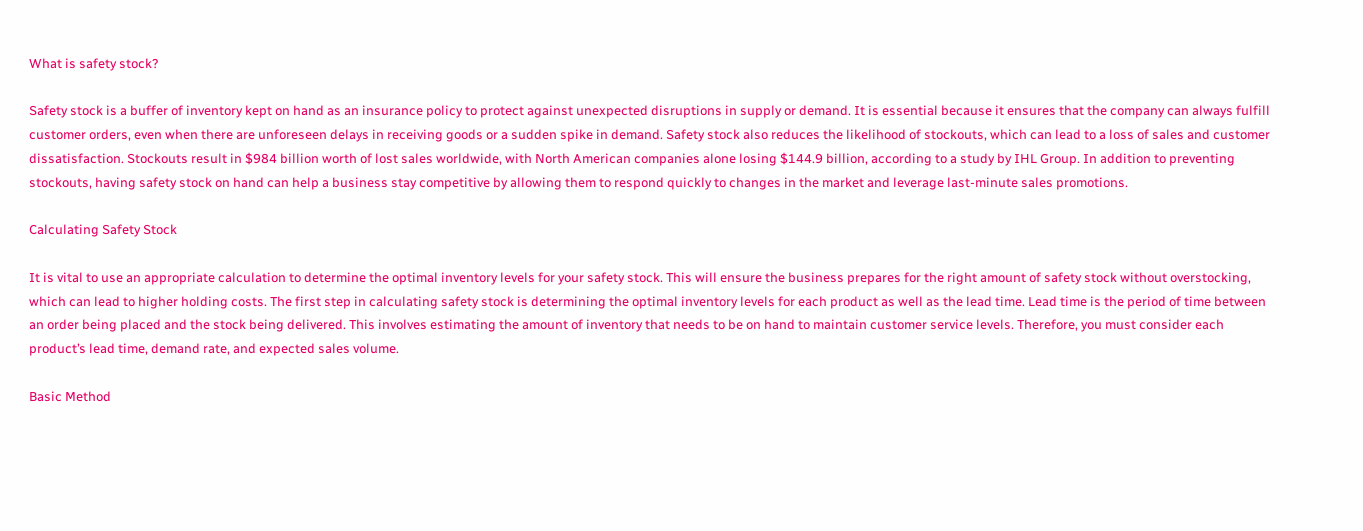What is safety stock?

Safety stock is a buffer of inventory kept on hand as an insurance policy to protect against unexpected disruptions in supply or demand. It is essential because it ensures that the company can always fulfill customer orders, even when there are unforeseen delays in receiving goods or a sudden spike in demand. Safety stock also reduces the likelihood of stockouts, which can lead to a loss of sales and customer dissatisfaction. Stockouts result in $984 billion worth of lost sales worldwide, with North American companies alone losing $144.9 billion, according to a study by IHL Group. In addition to preventing stockouts, having safety stock on hand can help a business stay competitive by allowing them to respond quickly to changes in the market and leverage last-minute sales promotions.

Calculating Safety Stock

It is vital to use an appropriate calculation to determine the optimal inventory levels for your safety stock. This will ensure the business prepares for the right amount of safety stock without overstocking, which can lead to higher holding costs. The first step in calculating safety stock is determining the optimal inventory levels for each product as well as the lead time. Lead time is the period of time between an order being placed and the stock being delivered. This involves estimating the amount of inventory that needs to be on hand to maintain customer service levels. Therefore, you must consider each product’s lead time, demand rate, and expected sales volume.

Basic Method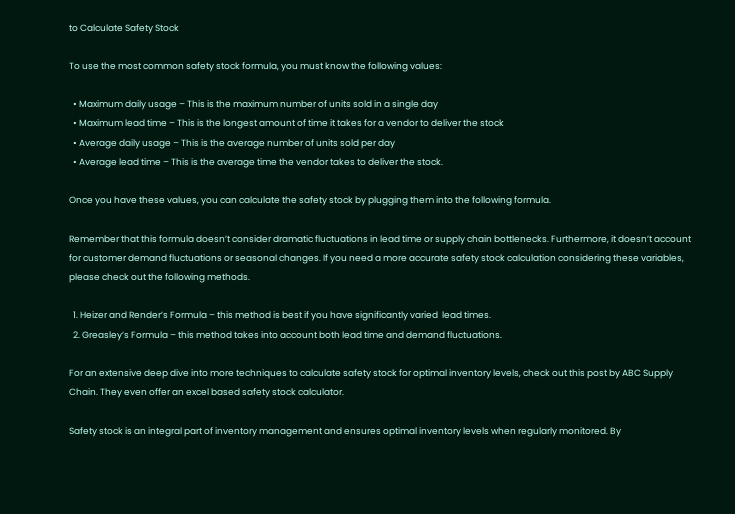to Calculate Safety Stock

To use the most common safety stock formula, you must know the following values:

  • Maximum daily usage – This is the maximum number of units sold in a single day
  • Maximum lead time – This is the longest amount of time it takes for a vendor to deliver the stock
  • Average daily usage – This is the average number of units sold per day
  • Average lead time – This is the average time the vendor takes to deliver the stock.

Once you have these values, you can calculate the safety stock by plugging them into the following formula.

Remember that this formula doesn’t consider dramatic fluctuations in lead time or supply chain bottlenecks. Furthermore, it doesn’t account for customer demand fluctuations or seasonal changes. If you need a more accurate safety stock calculation considering these variables, please check out the following methods.

  1. Heizer and Render’s Formula – this method is best if you have significantly varied  lead times.
  2. Greasley’s Formula – this method takes into account both lead time and demand fluctuations.

For an extensive deep dive into more techniques to calculate safety stock for optimal inventory levels, check out this post by ABC Supply Chain. They even offer an excel based safety stock calculator.

Safety stock is an integral part of inventory management and ensures optimal inventory levels when regularly monitored. By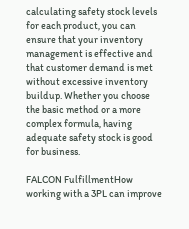calculating safety stock levels for each product, you can ensure that your inventory management is effective and that customer demand is met without excessive inventory buildup. Whether you choose the basic method or a more complex formula, having adequate safety stock is good for business.

FALCON FulfillmentHow working with a 3PL can improve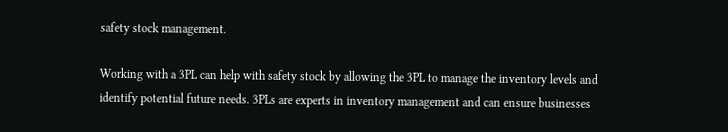safety stock management.

Working with a 3PL can help with safety stock by allowing the 3PL to manage the inventory levels and identify potential future needs. 3PLs are experts in inventory management and can ensure businesses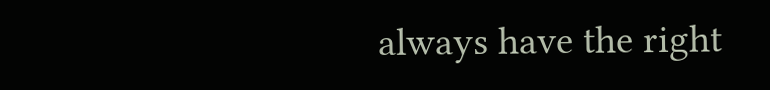always have the right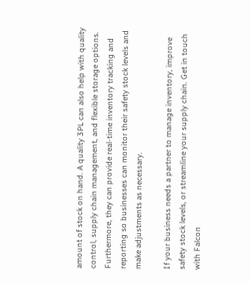amount of stock on hand. A quality 3PL can also help with quality control, supply chain management, and flexible storage options. Furthermore, they can provide real-time inventory tracking and reporting so businesses can monitor their safety stock levels and make adjustments as necessary.

If your business needs a partner to manage inventory, improve safety stock levels, or streamline your supply chain. Get in touch with Falcon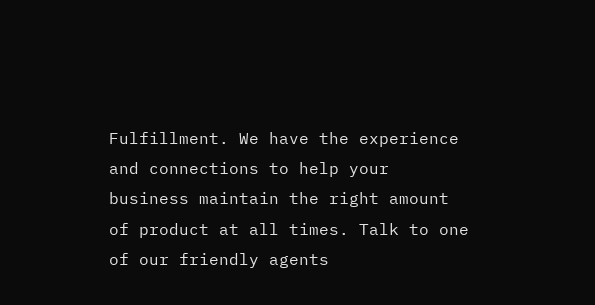Fulfillment. We have the experience and connections to help your business maintain the right amount of product at all times. Talk to one of our friendly agents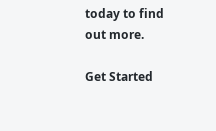today to find out more.

Get Started